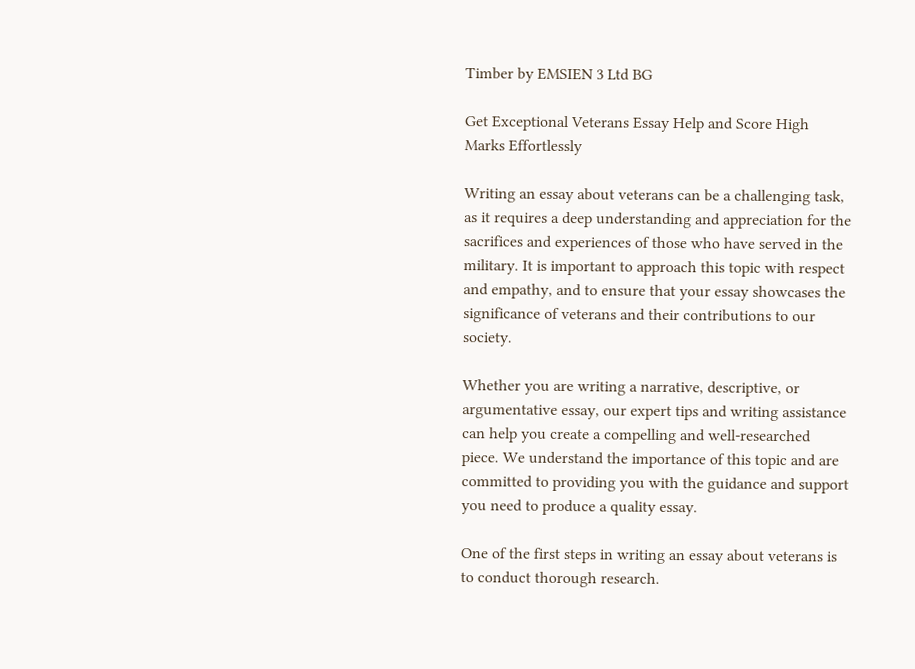Timber by EMSIEN 3 Ltd BG

Get Exceptional Veterans Essay Help and Score High Marks Effortlessly

Writing an essay about veterans can be a challenging task, as it requires a deep understanding and appreciation for the sacrifices and experiences of those who have served in the military. It is important to approach this topic with respect and empathy, and to ensure that your essay showcases the significance of veterans and their contributions to our society.

Whether you are writing a narrative, descriptive, or argumentative essay, our expert tips and writing assistance can help you create a compelling and well-researched piece. We understand the importance of this topic and are committed to providing you with the guidance and support you need to produce a quality essay.

One of the first steps in writing an essay about veterans is to conduct thorough research.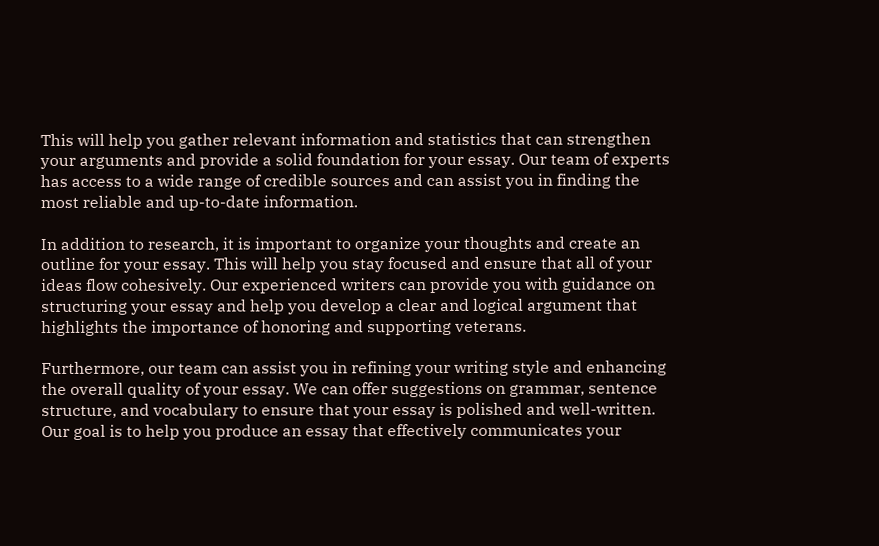This will help you gather relevant information and statistics that can strengthen your arguments and provide a solid foundation for your essay. Our team of experts has access to a wide range of credible sources and can assist you in finding the most reliable and up-to-date information.

In addition to research, it is important to organize your thoughts and create an outline for your essay. This will help you stay focused and ensure that all of your ideas flow cohesively. Our experienced writers can provide you with guidance on structuring your essay and help you develop a clear and logical argument that highlights the importance of honoring and supporting veterans.

Furthermore, our team can assist you in refining your writing style and enhancing the overall quality of your essay. We can offer suggestions on grammar, sentence structure, and vocabulary to ensure that your essay is polished and well-written. Our goal is to help you produce an essay that effectively communicates your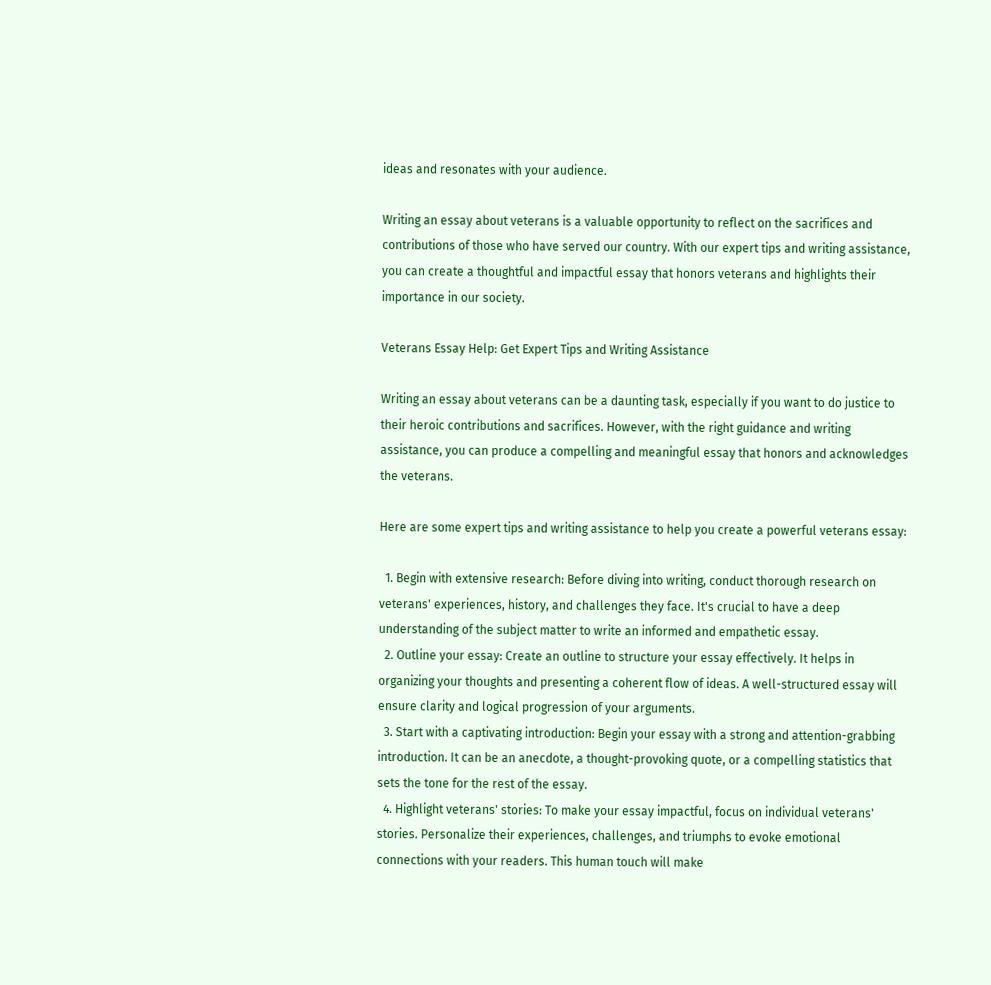ideas and resonates with your audience.

Writing an essay about veterans is a valuable opportunity to reflect on the sacrifices and contributions of those who have served our country. With our expert tips and writing assistance, you can create a thoughtful and impactful essay that honors veterans and highlights their importance in our society.

Veterans Essay Help: Get Expert Tips and Writing Assistance

Writing an essay about veterans can be a daunting task, especially if you want to do justice to their heroic contributions and sacrifices. However, with the right guidance and writing assistance, you can produce a compelling and meaningful essay that honors and acknowledges the veterans.

Here are some expert tips and writing assistance to help you create a powerful veterans essay:

  1. Begin with extensive research: Before diving into writing, conduct thorough research on veterans' experiences, history, and challenges they face. It's crucial to have a deep understanding of the subject matter to write an informed and empathetic essay.
  2. Outline your essay: Create an outline to structure your essay effectively. It helps in organizing your thoughts and presenting a coherent flow of ideas. A well-structured essay will ensure clarity and logical progression of your arguments.
  3. Start with a captivating introduction: Begin your essay with a strong and attention-grabbing introduction. It can be an anecdote, a thought-provoking quote, or a compelling statistics that sets the tone for the rest of the essay.
  4. Highlight veterans' stories: To make your essay impactful, focus on individual veterans' stories. Personalize their experiences, challenges, and triumphs to evoke emotional connections with your readers. This human touch will make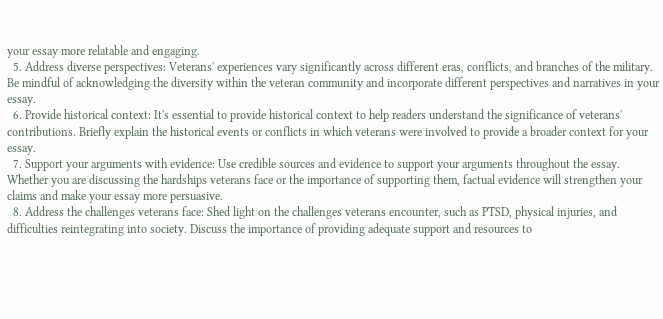your essay more relatable and engaging.
  5. Address diverse perspectives: Veterans' experiences vary significantly across different eras, conflicts, and branches of the military. Be mindful of acknowledging the diversity within the veteran community and incorporate different perspectives and narratives in your essay.
  6. Provide historical context: It's essential to provide historical context to help readers understand the significance of veterans' contributions. Briefly explain the historical events or conflicts in which veterans were involved to provide a broader context for your essay.
  7. Support your arguments with evidence: Use credible sources and evidence to support your arguments throughout the essay. Whether you are discussing the hardships veterans face or the importance of supporting them, factual evidence will strengthen your claims and make your essay more persuasive.
  8. Address the challenges veterans face: Shed light on the challenges veterans encounter, such as PTSD, physical injuries, and difficulties reintegrating into society. Discuss the importance of providing adequate support and resources to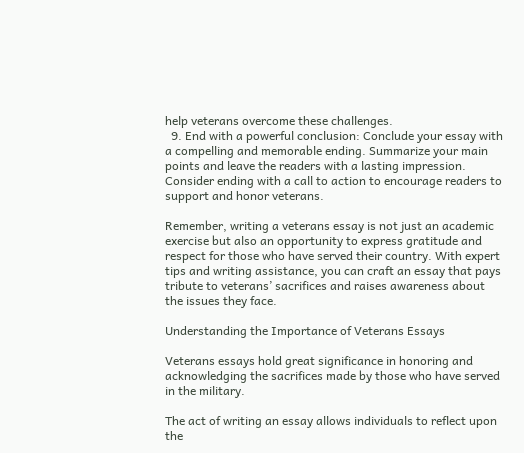help veterans overcome these challenges.
  9. End with a powerful conclusion: Conclude your essay with a compelling and memorable ending. Summarize your main points and leave the readers with a lasting impression. Consider ending with a call to action to encourage readers to support and honor veterans.

Remember, writing a veterans essay is not just an academic exercise but also an opportunity to express gratitude and respect for those who have served their country. With expert tips and writing assistance, you can craft an essay that pays tribute to veterans’ sacrifices and raises awareness about the issues they face.

Understanding the Importance of Veterans Essays

Veterans essays hold great significance in honoring and acknowledging the sacrifices made by those who have served in the military.

The act of writing an essay allows individuals to reflect upon the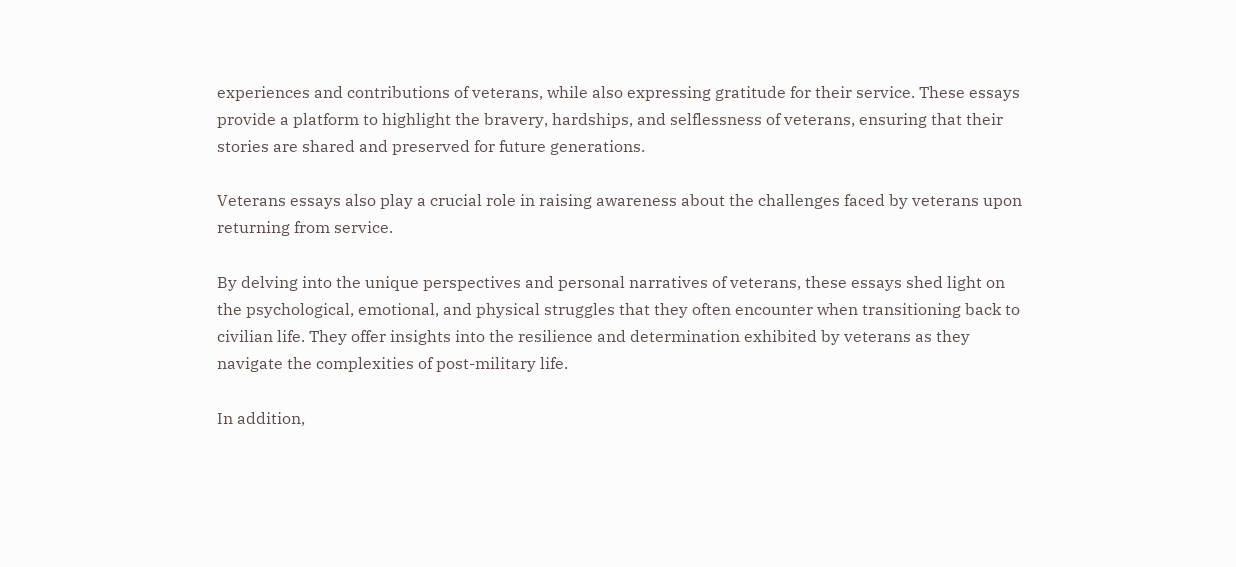experiences and contributions of veterans, while also expressing gratitude for their service. These essays provide a platform to highlight the bravery, hardships, and selflessness of veterans, ensuring that their stories are shared and preserved for future generations.

Veterans essays also play a crucial role in raising awareness about the challenges faced by veterans upon returning from service.

By delving into the unique perspectives and personal narratives of veterans, these essays shed light on the psychological, emotional, and physical struggles that they often encounter when transitioning back to civilian life. They offer insights into the resilience and determination exhibited by veterans as they navigate the complexities of post-military life.

In addition,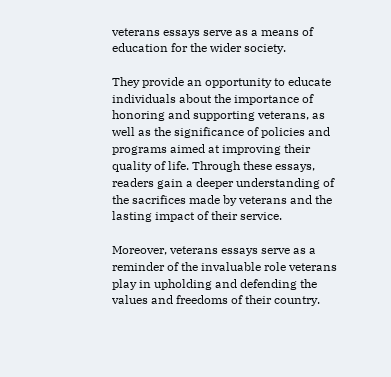veterans essays serve as a means of education for the wider society.

They provide an opportunity to educate individuals about the importance of honoring and supporting veterans, as well as the significance of policies and programs aimed at improving their quality of life. Through these essays, readers gain a deeper understanding of the sacrifices made by veterans and the lasting impact of their service.

Moreover, veterans essays serve as a reminder of the invaluable role veterans play in upholding and defending the values and freedoms of their country.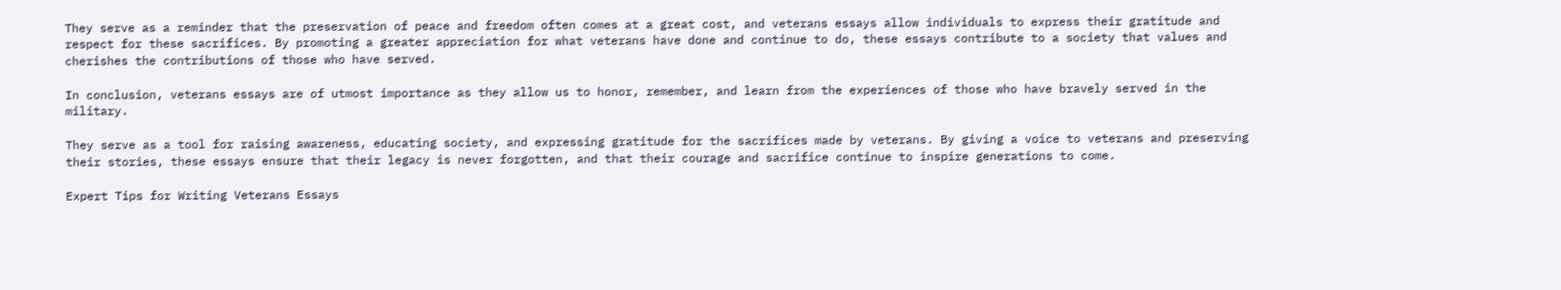They serve as a reminder that the preservation of peace and freedom often comes at a great cost, and veterans essays allow individuals to express their gratitude and respect for these sacrifices. By promoting a greater appreciation for what veterans have done and continue to do, these essays contribute to a society that values and cherishes the contributions of those who have served.

In conclusion, veterans essays are of utmost importance as they allow us to honor, remember, and learn from the experiences of those who have bravely served in the military.

They serve as a tool for raising awareness, educating society, and expressing gratitude for the sacrifices made by veterans. By giving a voice to veterans and preserving their stories, these essays ensure that their legacy is never forgotten, and that their courage and sacrifice continue to inspire generations to come.

Expert Tips for Writing Veterans Essays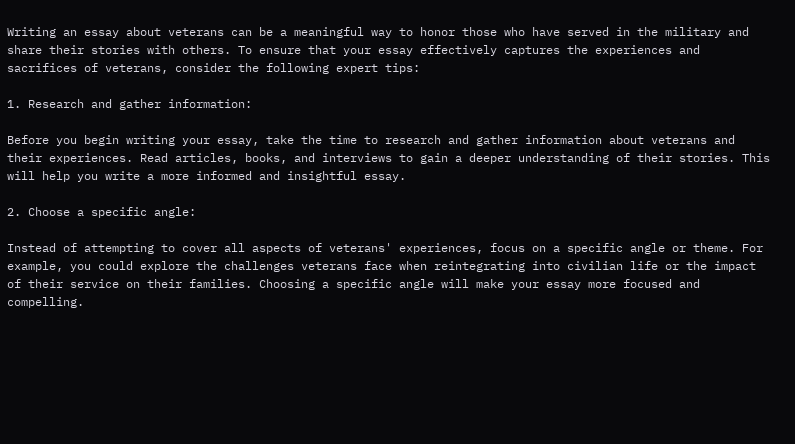Writing an essay about veterans can be a meaningful way to honor those who have served in the military and share their stories with others. To ensure that your essay effectively captures the experiences and sacrifices of veterans, consider the following expert tips:

1. Research and gather information:

Before you begin writing your essay, take the time to research and gather information about veterans and their experiences. Read articles, books, and interviews to gain a deeper understanding of their stories. This will help you write a more informed and insightful essay.

2. Choose a specific angle:

Instead of attempting to cover all aspects of veterans' experiences, focus on a specific angle or theme. For example, you could explore the challenges veterans face when reintegrating into civilian life or the impact of their service on their families. Choosing a specific angle will make your essay more focused and compelling.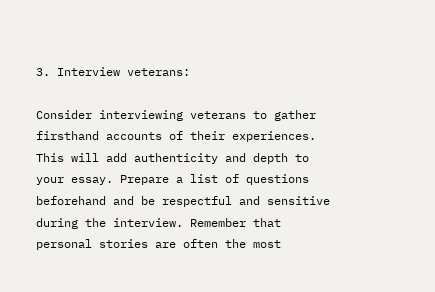3. Interview veterans:

Consider interviewing veterans to gather firsthand accounts of their experiences. This will add authenticity and depth to your essay. Prepare a list of questions beforehand and be respectful and sensitive during the interview. Remember that personal stories are often the most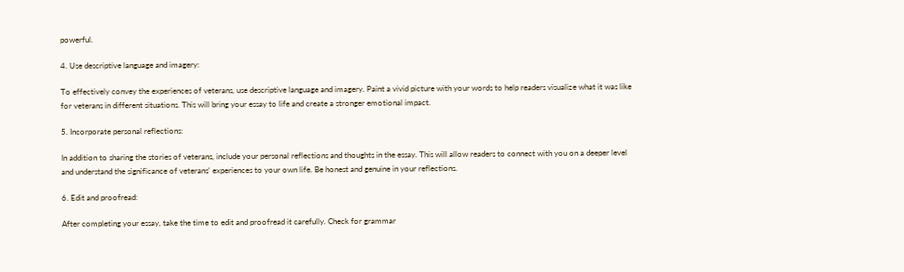powerful.

4. Use descriptive language and imagery:

To effectively convey the experiences of veterans, use descriptive language and imagery. Paint a vivid picture with your words to help readers visualize what it was like for veterans in different situations. This will bring your essay to life and create a stronger emotional impact.

5. Incorporate personal reflections:

In addition to sharing the stories of veterans, include your personal reflections and thoughts in the essay. This will allow readers to connect with you on a deeper level and understand the significance of veterans' experiences to your own life. Be honest and genuine in your reflections.

6. Edit and proofread:

After completing your essay, take the time to edit and proofread it carefully. Check for grammar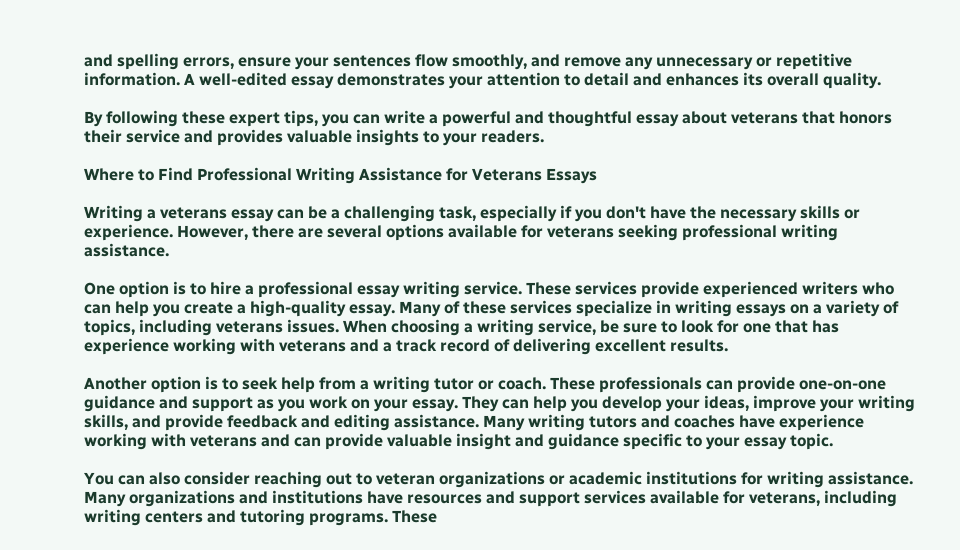and spelling errors, ensure your sentences flow smoothly, and remove any unnecessary or repetitive information. A well-edited essay demonstrates your attention to detail and enhances its overall quality.

By following these expert tips, you can write a powerful and thoughtful essay about veterans that honors their service and provides valuable insights to your readers.

Where to Find Professional Writing Assistance for Veterans Essays

Writing a veterans essay can be a challenging task, especially if you don't have the necessary skills or experience. However, there are several options available for veterans seeking professional writing assistance.

One option is to hire a professional essay writing service. These services provide experienced writers who can help you create a high-quality essay. Many of these services specialize in writing essays on a variety of topics, including veterans issues. When choosing a writing service, be sure to look for one that has experience working with veterans and a track record of delivering excellent results.

Another option is to seek help from a writing tutor or coach. These professionals can provide one-on-one guidance and support as you work on your essay. They can help you develop your ideas, improve your writing skills, and provide feedback and editing assistance. Many writing tutors and coaches have experience working with veterans and can provide valuable insight and guidance specific to your essay topic.

You can also consider reaching out to veteran organizations or academic institutions for writing assistance. Many organizations and institutions have resources and support services available for veterans, including writing centers and tutoring programs. These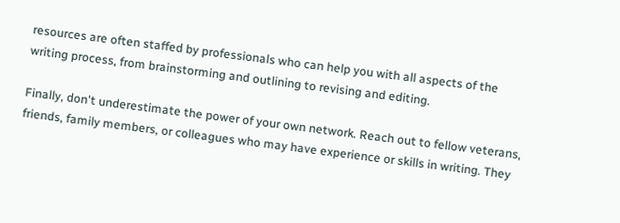resources are often staffed by professionals who can help you with all aspects of the writing process, from brainstorming and outlining to revising and editing.

Finally, don't underestimate the power of your own network. Reach out to fellow veterans, friends, family members, or colleagues who may have experience or skills in writing. They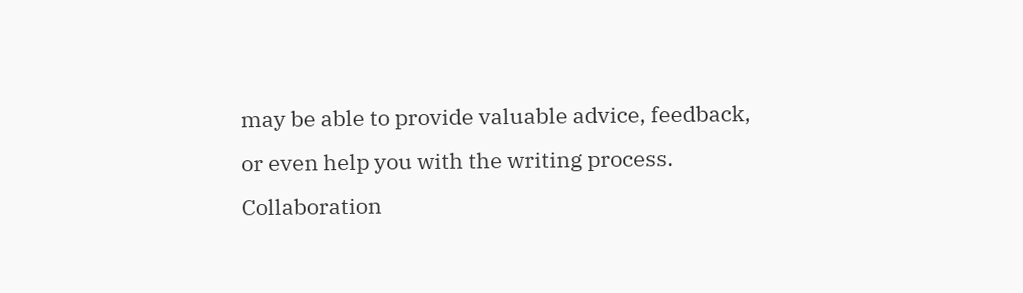may be able to provide valuable advice, feedback, or even help you with the writing process. Collaboration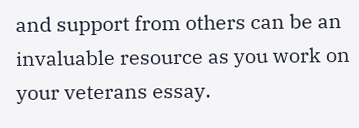and support from others can be an invaluable resource as you work on your veterans essay.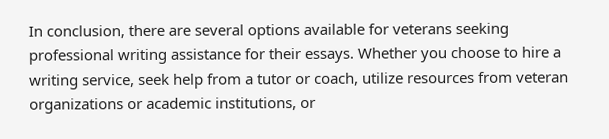In conclusion, there are several options available for veterans seeking professional writing assistance for their essays. Whether you choose to hire a writing service, seek help from a tutor or coach, utilize resources from veteran organizations or academic institutions, or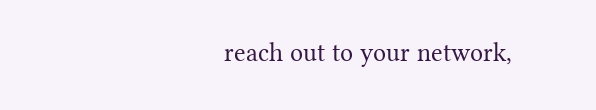reach out to your network,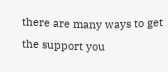there are many ways to get the support you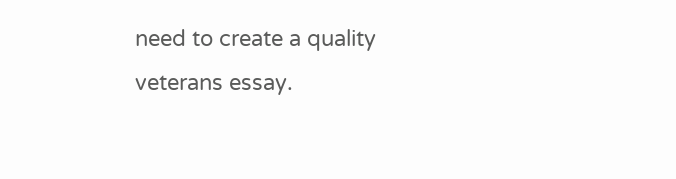need to create a quality veterans essay.